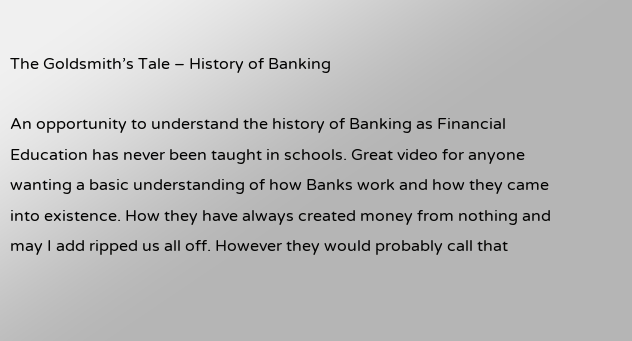The Goldsmith’s Tale – History of Banking

An opportunity to understand the history of Banking as Financial Education has never been taught in schools. Great video for anyone wanting a basic understanding of how Banks work and how they came into existence. How they have always created money from nothing and may I add ripped us all off. However they would probably call that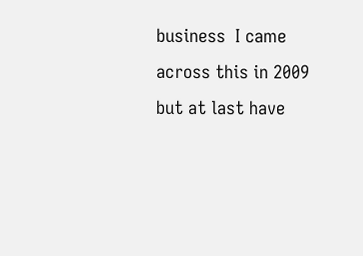business  I came across this in 2009 but at last have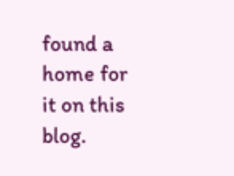found a home for it on this blog.